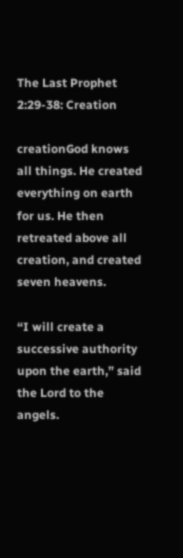The Last Prophet 2:29-38: Creation

creationGod knows all things. He created everything on earth for us. He then retreated above all creation, and created seven heavens.

“I will create a successive authority upon the earth,” said the Lord to the angels.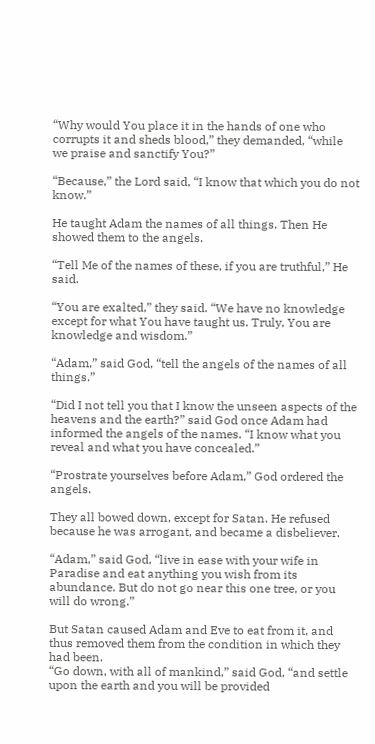“Why would You place it in the hands of one who corrupts it and sheds blood,” they demanded, “while we praise and sanctify You?”

“Because,” the Lord said, “I know that which you do not know.”

He taught Adam the names of all things. Then He showed them to the angels.

“Tell Me of the names of these, if you are truthful,” He said.

“You are exalted,” they said. “We have no knowledge except for what You have taught us. Truly, You are knowledge and wisdom.”

“Adam,” said God, “tell the angels of the names of all things.”

“Did I not tell you that I know the unseen aspects of the heavens and the earth?” said God once Adam had informed the angels of the names. “I know what you reveal and what you have concealed.”

“Prostrate yourselves before Adam,” God ordered the angels.

They all bowed down, except for Satan. He refused because he was arrogant, and became a disbeliever.

“Adam,” said God, “live in ease with your wife in Paradise and eat anything you wish from its abundance. But do not go near this one tree, or you will do wrong.”

But Satan caused Adam and Eve to eat from it, and thus removed them from the condition in which they had been.
“Go down, with all of mankind,” said God, “and settle upon the earth and you will be provided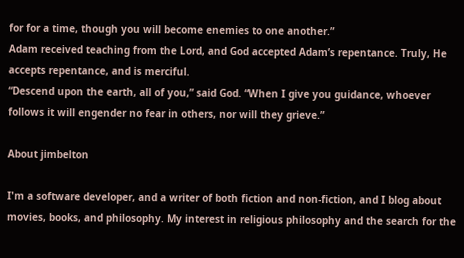for for a time, though you will become enemies to one another.”
Adam received teaching from the Lord, and God accepted Adam’s repentance. Truly, He accepts repentance, and is merciful.
“Descend upon the earth, all of you,” said God. “When I give you guidance, whoever follows it will engender no fear in others, nor will they grieve.”

About jimbelton

I'm a software developer, and a writer of both fiction and non-fiction, and I blog about movies, books, and philosophy. My interest in religious philosophy and the search for the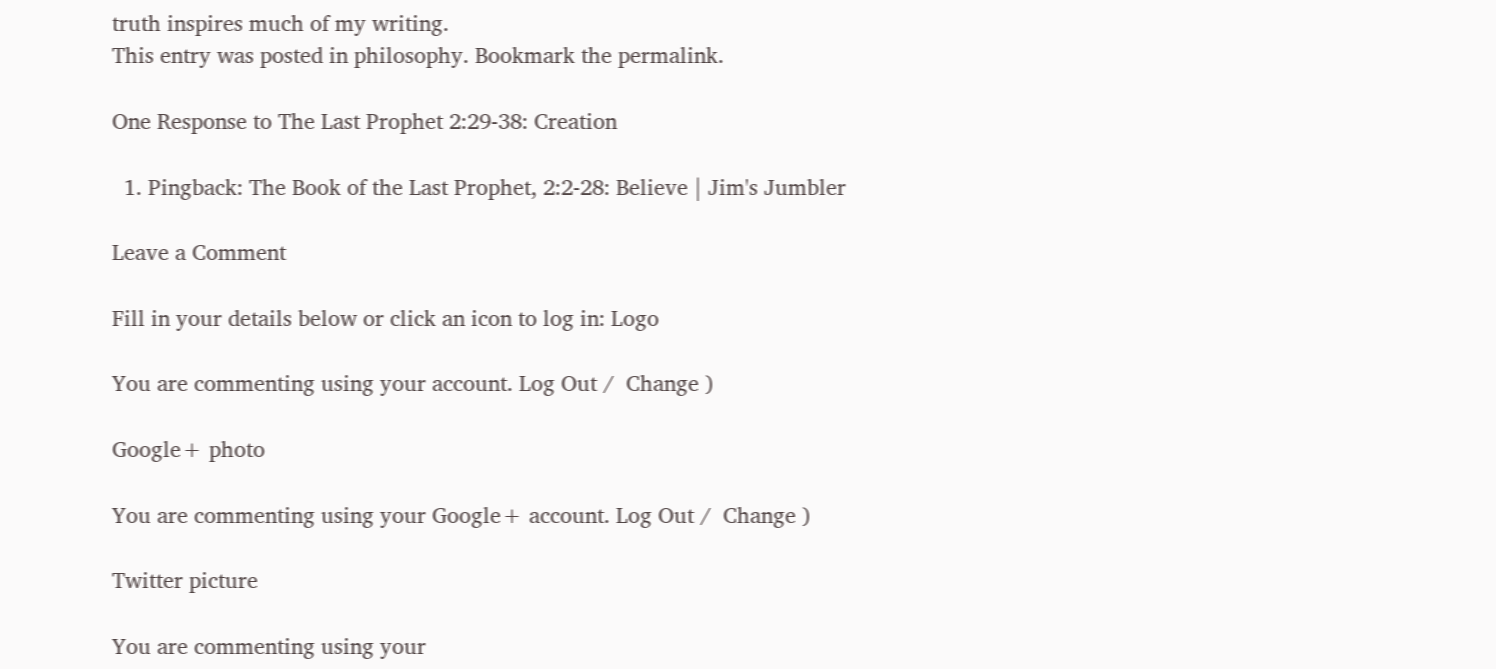truth inspires much of my writing.
This entry was posted in philosophy. Bookmark the permalink.

One Response to The Last Prophet 2:29-38: Creation

  1. Pingback: The Book of the Last Prophet, 2:2-28: Believe | Jim's Jumbler

Leave a Comment

Fill in your details below or click an icon to log in: Logo

You are commenting using your account. Log Out /  Change )

Google+ photo

You are commenting using your Google+ account. Log Out /  Change )

Twitter picture

You are commenting using your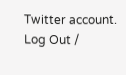Twitter account. Log Out /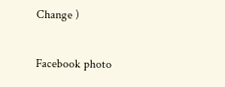Change )

Facebook photo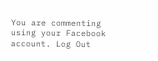You are commenting using your Facebook account. Log Out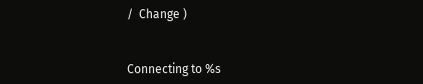/  Change )


Connecting to %s